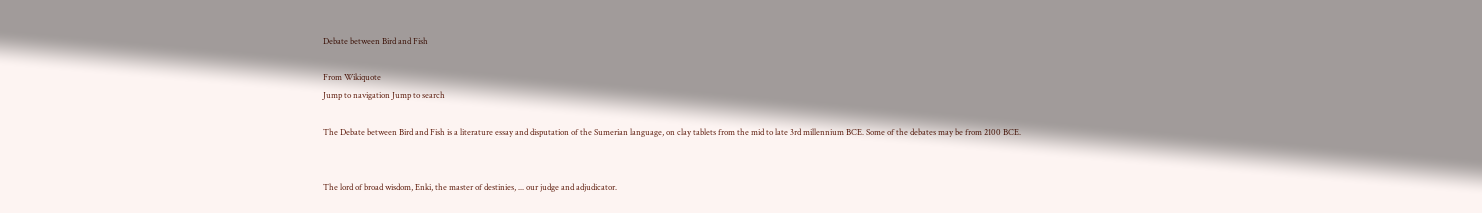Debate between Bird and Fish

From Wikiquote
Jump to navigation Jump to search

The Debate between Bird and Fish is a literature essay and disputation of the Sumerian language, on clay tablets from the mid to late 3rd millennium BCE. Some of the debates may be from 2100 BCE.


The lord of broad wisdom, Enki, the master of destinies, ... our judge and adjudicator.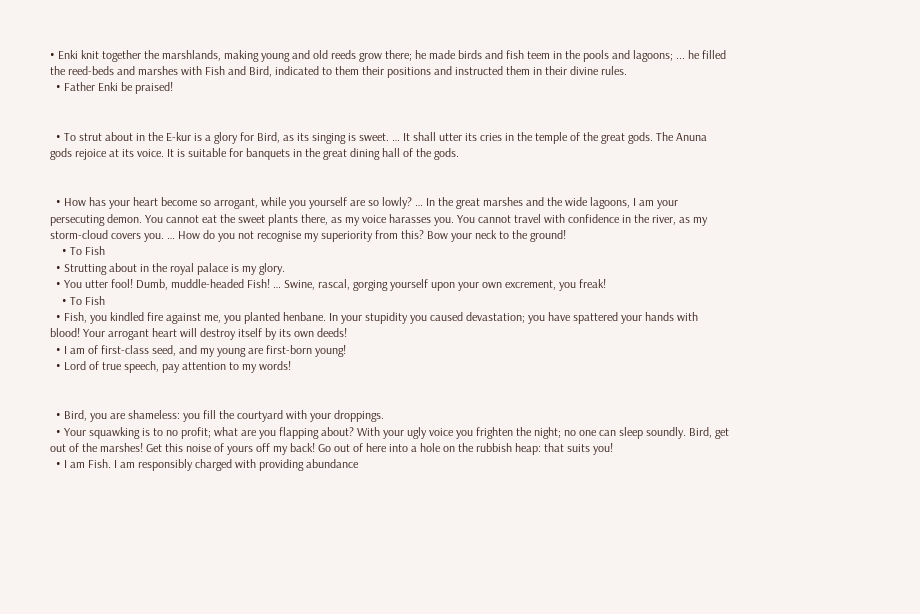• Enki knit together the marshlands, making young and old reeds grow there; he made birds and fish teem in the pools and lagoons; ... he filled the reed-beds and marshes with Fish and Bird, indicated to them their positions and instructed them in their divine rules.
  • Father Enki be praised!


  • To strut about in the E-kur is a glory for Bird, as its singing is sweet. … It shall utter its cries in the temple of the great gods. The Anuna gods rejoice at its voice. It is suitable for banquets in the great dining hall of the gods.


  • How has your heart become so arrogant, while you yourself are so lowly? … In the great marshes and the wide lagoons, I am your persecuting demon. You cannot eat the sweet plants there, as my voice harasses you. You cannot travel with confidence in the river, as my storm-cloud covers you. … How do you not recognise my superiority from this? Bow your neck to the ground!
    • To Fish
  • Strutting about in the royal palace is my glory.
  • You utter fool! Dumb, muddle-headed Fish! … Swine, rascal, gorging yourself upon your own excrement, you freak!
    • To Fish
  • Fish, you kindled fire against me, you planted henbane. In your stupidity you caused devastation; you have spattered your hands with blood! Your arrogant heart will destroy itself by its own deeds!
  • I am of first-class seed, and my young are first-born young!
  • Lord of true speech, pay attention to my words!


  • Bird, you are shameless: you fill the courtyard with your droppings.
  • Your squawking is to no profit; what are you flapping about? With your ugly voice you frighten the night; no one can sleep soundly. Bird, get out of the marshes! Get this noise of yours off my back! Go out of here into a hole on the rubbish heap: that suits you!
  • I am Fish. I am responsibly charged with providing abundance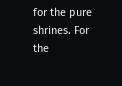for the pure shrines. For the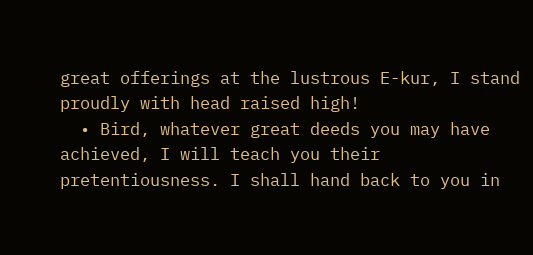great offerings at the lustrous E-kur, I stand proudly with head raised high!
  • Bird, whatever great deeds you may have achieved, I will teach you their pretentiousness. I shall hand back to you in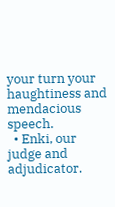your turn your haughtiness and mendacious speech.
  • Enki, our judge and adjudicator.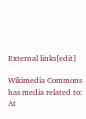External links[edit]

Wikimedia Commons has media related to:
At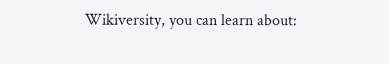Wikiversity, you can learn about: